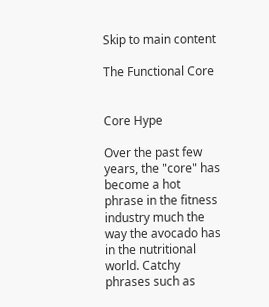Skip to main content

The Functional Core


Core Hype

Over the past few years, the "core" has become a hot phrase in the fitness industry much the way the avocado has in the nutritional world. Catchy phrases such as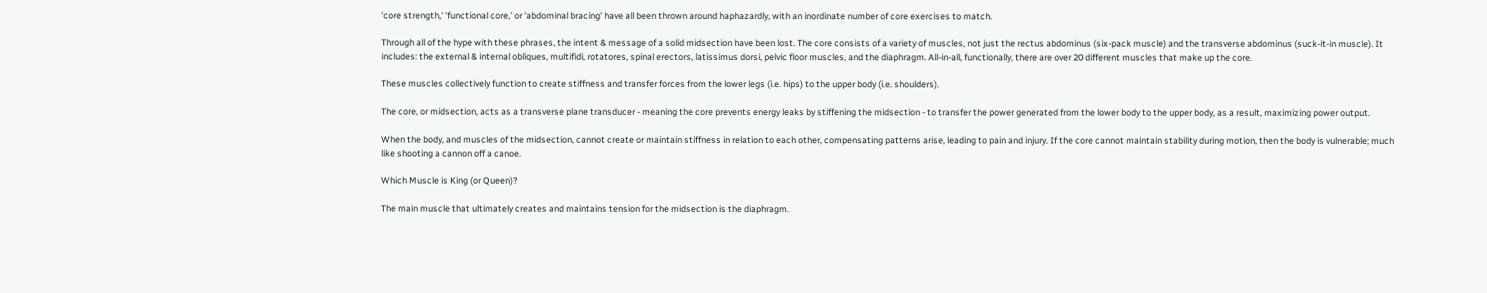'core strength,' 'functional core,' or 'abdominal bracing' have all been thrown around haphazardly, with an inordinate number of core exercises to match.

Through all of the hype with these phrases, the intent & message of a solid midsection have been lost. The core consists of a variety of muscles, not just the rectus abdominus (six-pack muscle) and the transverse abdominus (suck-it-in muscle). It includes: the external & internal obliques, multifidi, rotatores, spinal erectors, latissimus dorsi, pelvic floor muscles, and the diaphragm. All-in-all, functionally, there are over 20 different muscles that make up the core.

These muscles collectively function to create stiffness and transfer forces from the lower legs (i.e. hips) to the upper body (i.e. shoulders).

The core, or midsection, acts as a transverse plane transducer - meaning the core prevents energy leaks by stiffening the midsection - to transfer the power generated from the lower body to the upper body, as a result, maximizing power output.

When the body, and muscles of the midsection, cannot create or maintain stiffness in relation to each other, compensating patterns arise, leading to pain and injury. If the core cannot maintain stability during motion, then the body is vulnerable; much like shooting a cannon off a canoe.

Which Muscle is King (or Queen)?

The main muscle that ultimately creates and maintains tension for the midsection is the diaphragm.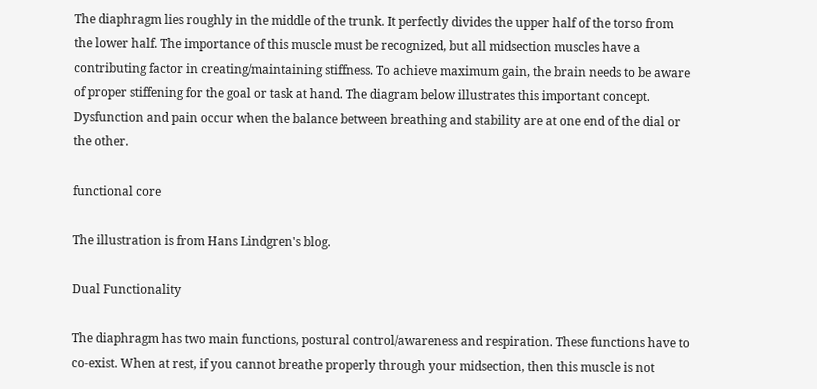The diaphragm lies roughly in the middle of the trunk. It perfectly divides the upper half of the torso from the lower half. The importance of this muscle must be recognized, but all midsection muscles have a contributing factor in creating/maintaining stiffness. To achieve maximum gain, the brain needs to be aware of proper stiffening for the goal or task at hand. The diagram below illustrates this important concept. Dysfunction and pain occur when the balance between breathing and stability are at one end of the dial or the other.

functional core

The illustration is from Hans Lindgren's blog.

Dual Functionality

The diaphragm has two main functions, postural control/awareness and respiration. These functions have to co-exist. When at rest, if you cannot breathe properly through your midsection, then this muscle is not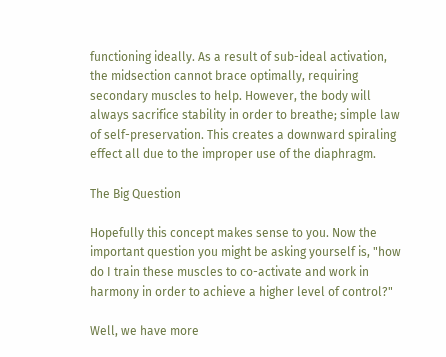functioning ideally. As a result of sub-ideal activation, the midsection cannot brace optimally, requiring secondary muscles to help. However, the body will always sacrifice stability in order to breathe; simple law of self-preservation. This creates a downward spiraling effect all due to the improper use of the diaphragm.

The Big Question

Hopefully this concept makes sense to you. Now the important question you might be asking yourself is, "how do I train these muscles to co-activate and work in harmony in order to achieve a higher level of control?"

Well, we have more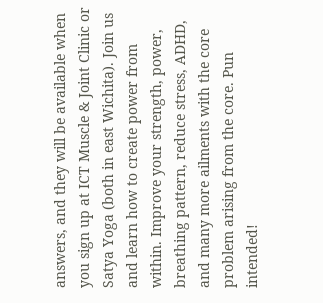answers, and they will be available when you sign up at ICT Muscle & Joint Clinic or Satya Yoga (both in east Wichita). Join us and learn how to create power from within. Improve your strength, power, breathing pattern, reduce stress, ADHD, and many more ailments with the core problem arising from the core. Pun intended!